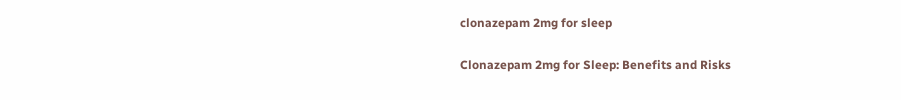clonazepam 2mg for sleep

Clonazepam 2mg for Sleep: Benefits and Risks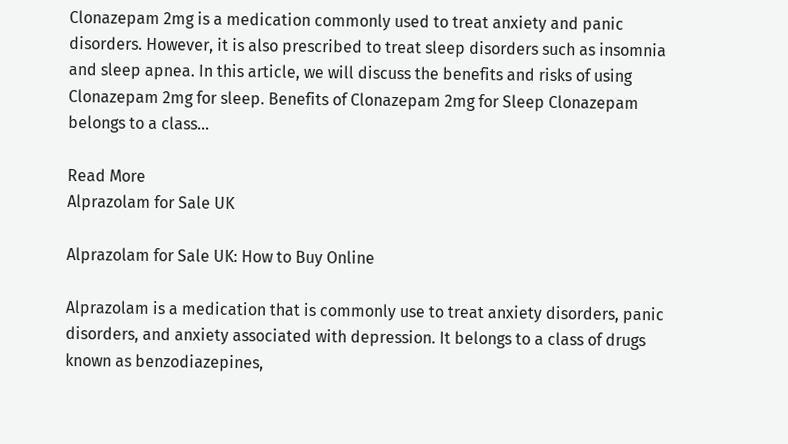Clonazepam 2mg is a medication commonly used to treat anxiety and panic disorders. However, it is also prescribed to treat sleep disorders such as insomnia and sleep apnea. In this article, we will discuss the benefits and risks of using Clonazepam 2mg for sleep. Benefits of Clonazepam 2mg for Sleep Clonazepam belongs to a class…

Read More
Alprazolam for Sale UK

Alprazolam for Sale UK: How to Buy Online

Alprazolam is a medication that is commonly use to treat anxiety disorders, panic disorders, and anxiety associated with depression. It belongs to a class of drugs known as benzodiazepines,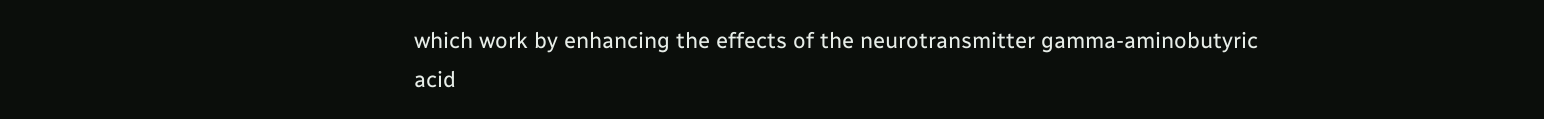which work by enhancing the effects of the neurotransmitter gamma-aminobutyric acid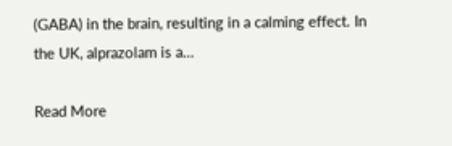(GABA) in the brain, resulting in a calming effect. In the UK, alprazolam is a…

Read More